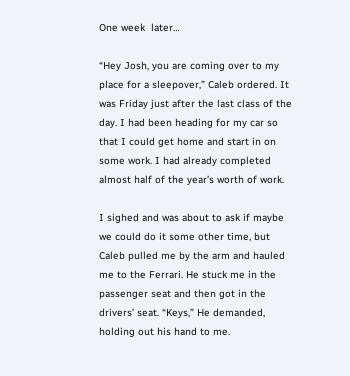One week  later…

“Hey Josh, you are coming over to my place for a sleepover,” Caleb ordered. It was Friday just after the last class of the day. I had been heading for my car so that I could get home and start in on some work. I had already completed almost half of the year’s worth of work.

I sighed and was about to ask if maybe we could do it some other time, but Caleb pulled me by the arm and hauled me to the Ferrari. He stuck me in the passenger seat and then got in the drivers’ seat. “Keys,” He demanded, holding out his hand to me.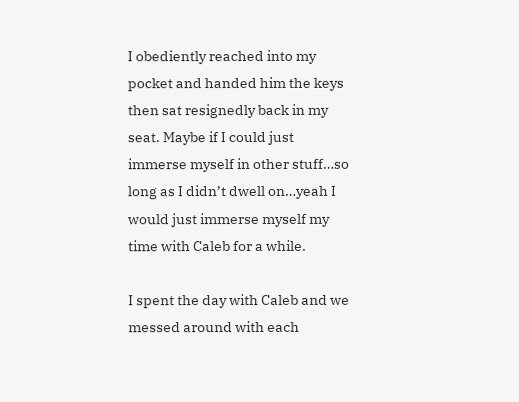I obediently reached into my pocket and handed him the keys then sat resignedly back in my seat. Maybe if I could just immerse myself in other stuff…so long as I didn’t dwell on…yeah I would just immerse myself my time with Caleb for a while.

I spent the day with Caleb and we messed around with each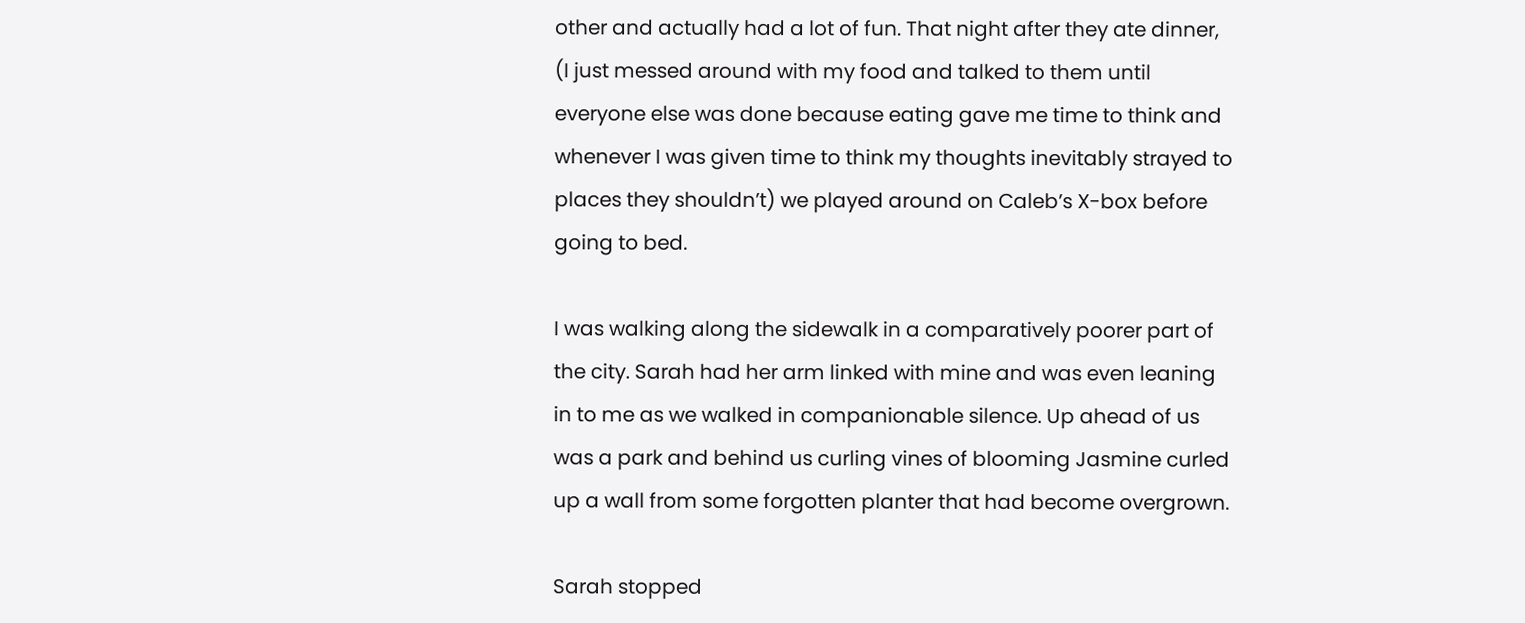other and actually had a lot of fun. That night after they ate dinner, (I just messed around with my food and talked to them until everyone else was done because eating gave me time to think and whenever I was given time to think my thoughts inevitably strayed to places they shouldn’t) we played around on Caleb’s X-box before going to bed.

I was walking along the sidewalk in a comparatively poorer part of the city. Sarah had her arm linked with mine and was even leaning in to me as we walked in companionable silence. Up ahead of us was a park and behind us curling vines of blooming Jasmine curled up a wall from some forgotten planter that had become overgrown.

Sarah stopped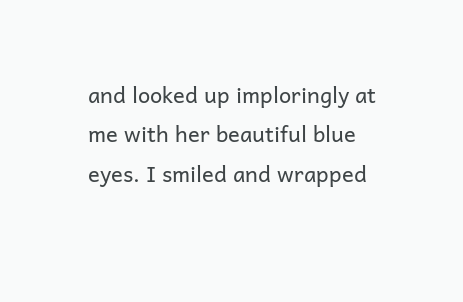and looked up imploringly at me with her beautiful blue eyes. I smiled and wrapped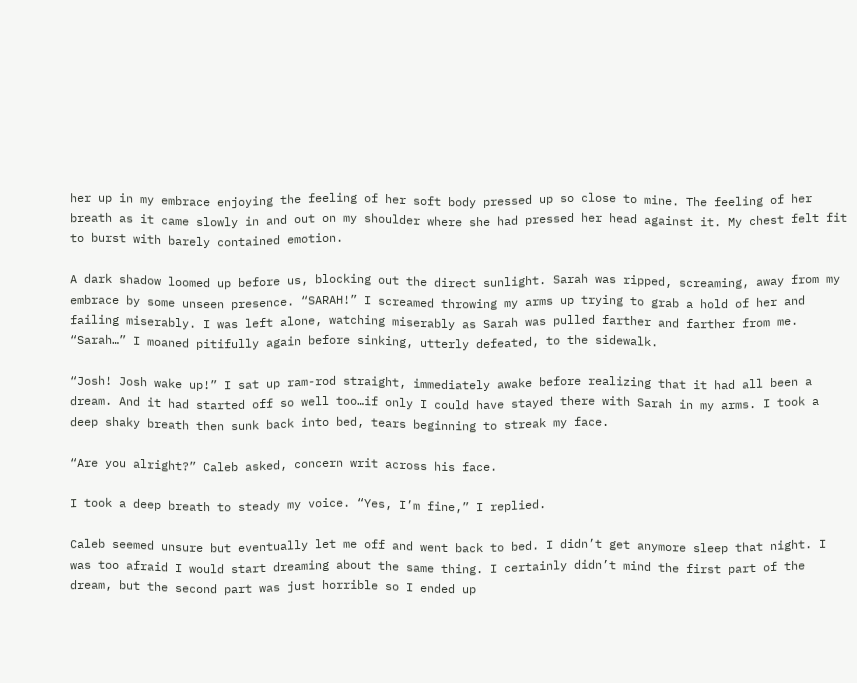her up in my embrace enjoying the feeling of her soft body pressed up so close to mine. The feeling of her breath as it came slowly in and out on my shoulder where she had pressed her head against it. My chest felt fit to burst with barely contained emotion.

A dark shadow loomed up before us, blocking out the direct sunlight. Sarah was ripped, screaming, away from my embrace by some unseen presence. “SARAH!” I screamed throwing my arms up trying to grab a hold of her and failing miserably. I was left alone, watching miserably as Sarah was pulled farther and farther from me. “Sarah…” I moaned pitifully again before sinking, utterly defeated, to the sidewalk.

“Josh! Josh wake up!” I sat up ram-rod straight, immediately awake before realizing that it had all been a dream. And it had started off so well too…if only I could have stayed there with Sarah in my arms. I took a deep shaky breath then sunk back into bed, tears beginning to streak my face.

“Are you alright?” Caleb asked, concern writ across his face.

I took a deep breath to steady my voice. “Yes, I’m fine,” I replied.

Caleb seemed unsure but eventually let me off and went back to bed. I didn’t get anymore sleep that night. I was too afraid I would start dreaming about the same thing. I certainly didn’t mind the first part of the dream, but the second part was just horrible so I ended up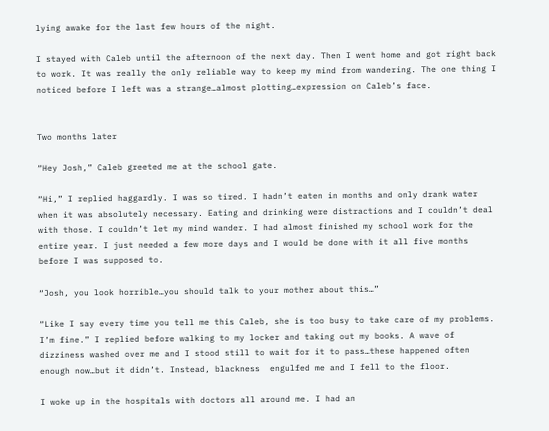lying awake for the last few hours of the night.

I stayed with Caleb until the afternoon of the next day. Then I went home and got right back to work. It was really the only reliable way to keep my mind from wandering. The one thing I noticed before I left was a strange…almost plotting…expression on Caleb’s face.


Two months later

“Hey Josh,” Caleb greeted me at the school gate.

“Hi,” I replied haggardly. I was so tired. I hadn’t eaten in months and only drank water when it was absolutely necessary. Eating and drinking were distractions and I couldn’t deal with those. I couldn’t let my mind wander. I had almost finished my school work for the entire year. I just needed a few more days and I would be done with it all five months before I was supposed to.

“Josh, you look horrible…you should talk to your mother about this…”

“Like I say every time you tell me this Caleb, she is too busy to take care of my problems. I’m fine.” I replied before walking to my locker and taking out my books. A wave of dizziness washed over me and I stood still to wait for it to pass…these happened often enough now…but it didn’t. Instead, blackness  engulfed me and I fell to the floor.

I woke up in the hospitals with doctors all around me. I had an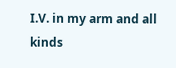I.V. in my arm and all kinds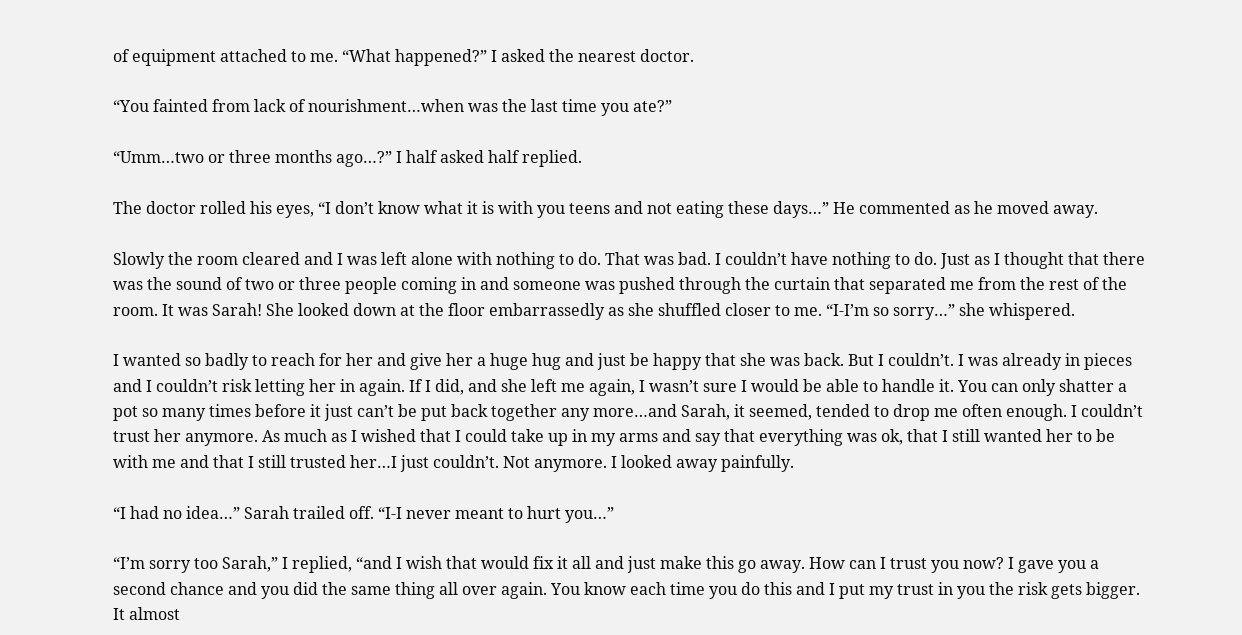of equipment attached to me. “What happened?” I asked the nearest doctor.

“You fainted from lack of nourishment…when was the last time you ate?”

“Umm…two or three months ago…?” I half asked half replied.

The doctor rolled his eyes, “I don’t know what it is with you teens and not eating these days…” He commented as he moved away.

Slowly the room cleared and I was left alone with nothing to do. That was bad. I couldn’t have nothing to do. Just as I thought that there was the sound of two or three people coming in and someone was pushed through the curtain that separated me from the rest of the room. It was Sarah! She looked down at the floor embarrassedly as she shuffled closer to me. “I-I’m so sorry…” she whispered.

I wanted so badly to reach for her and give her a huge hug and just be happy that she was back. But I couldn’t. I was already in pieces and I couldn’t risk letting her in again. If I did, and she left me again, I wasn’t sure I would be able to handle it. You can only shatter a pot so many times before it just can’t be put back together any more…and Sarah, it seemed, tended to drop me often enough. I couldn’t trust her anymore. As much as I wished that I could take up in my arms and say that everything was ok, that I still wanted her to be with me and that I still trusted her…I just couldn’t. Not anymore. I looked away painfully.

“I had no idea…” Sarah trailed off. “I-I never meant to hurt you…”

“I’m sorry too Sarah,” I replied, “and I wish that would fix it all and just make this go away. How can I trust you now? I gave you a second chance and you did the same thing all over again. You know each time you do this and I put my trust in you the risk gets bigger. It almost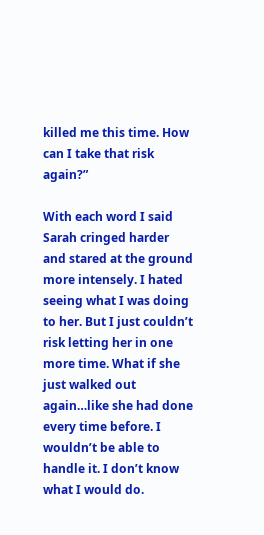killed me this time. How can I take that risk again?”

With each word I said Sarah cringed harder and stared at the ground more intensely. I hated seeing what I was doing to her. But I just couldn’t risk letting her in one more time. What if she just walked out again…like she had done every time before. I wouldn’t be able to handle it. I don’t know what I would do.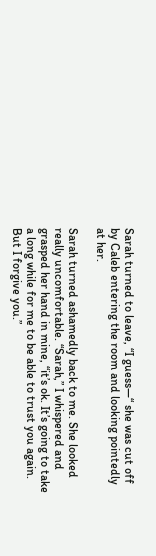Sarah turned to leave, “I guess—“ she was cut off by Caleb entering the room and looking pointedly at her.

Sarah turned ashamedly back to me. She looked really uncomfortable. “Sarah,” I whispered and grasped her hand in mine, “it’s ok. It’s going to take a long while for me to be able to trust you again. But I forgive you.”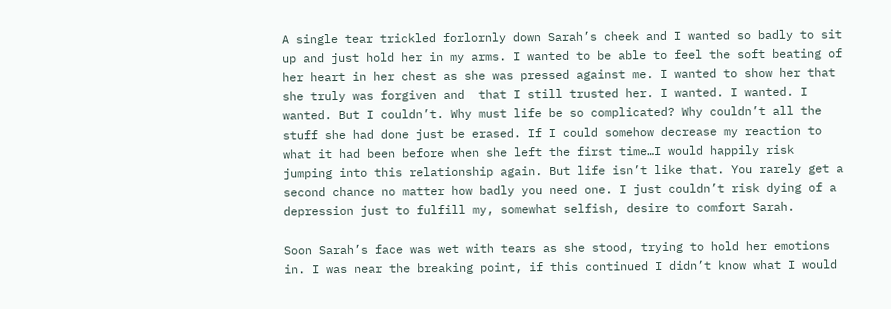A single tear trickled forlornly down Sarah’s cheek and I wanted so badly to sit up and just hold her in my arms. I wanted to be able to feel the soft beating of her heart in her chest as she was pressed against me. I wanted to show her that she truly was forgiven and  that I still trusted her. I wanted. I wanted. I wanted. But I couldn’t. Why must life be so complicated? Why couldn’t all the stuff she had done just be erased. If I could somehow decrease my reaction to what it had been before when she left the first time…I would happily risk jumping into this relationship again. But life isn’t like that. You rarely get a second chance no matter how badly you need one. I just couldn’t risk dying of a depression just to fulfill my, somewhat selfish, desire to comfort Sarah.

Soon Sarah’s face was wet with tears as she stood, trying to hold her emotions in. I was near the breaking point, if this continued I didn’t know what I would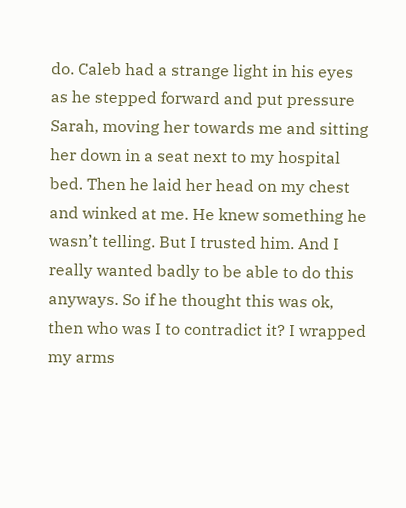do. Caleb had a strange light in his eyes as he stepped forward and put pressure Sarah, moving her towards me and sitting her down in a seat next to my hospital bed. Then he laid her head on my chest and winked at me. He knew something he wasn’t telling. But I trusted him. And I really wanted badly to be able to do this anyways. So if he thought this was ok, then who was I to contradict it? I wrapped my arms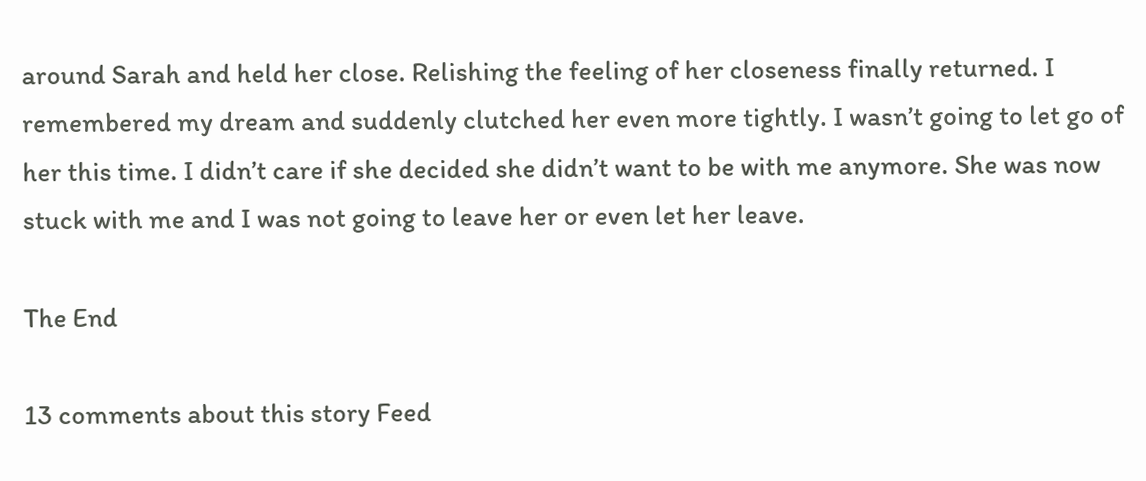around Sarah and held her close. Relishing the feeling of her closeness finally returned. I remembered my dream and suddenly clutched her even more tightly. I wasn’t going to let go of her this time. I didn’t care if she decided she didn’t want to be with me anymore. She was now stuck with me and I was not going to leave her or even let her leave.

The End

13 comments about this story Feed